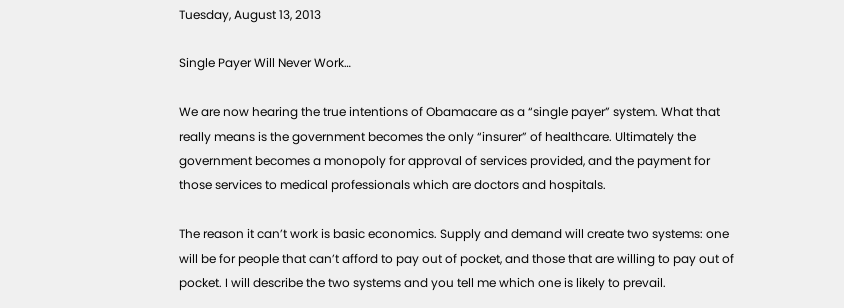Tuesday, August 13, 2013

Single Payer Will Never Work…

We are now hearing the true intentions of Obamacare as a “single payer” system. What that really means is the government becomes the only “insurer” of healthcare. Ultimately the government becomes a monopoly for approval of services provided, and the payment for those services to medical professionals which are doctors and hospitals.

The reason it can’t work is basic economics. Supply and demand will create two systems: one will be for people that can’t afford to pay out of pocket, and those that are willing to pay out of pocket. I will describe the two systems and you tell me which one is likely to prevail.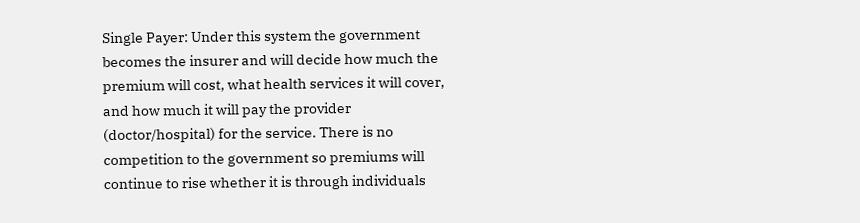Single Payer: Under this system the government becomes the insurer and will decide how much the premium will cost, what health services it will cover, and how much it will pay the provider (doctor/hospital) for the service. There is no competition to the government so premiums will continue to rise whether it is through individuals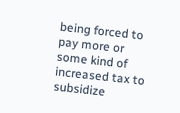being forced to pay more or some kind of increased tax to subsidize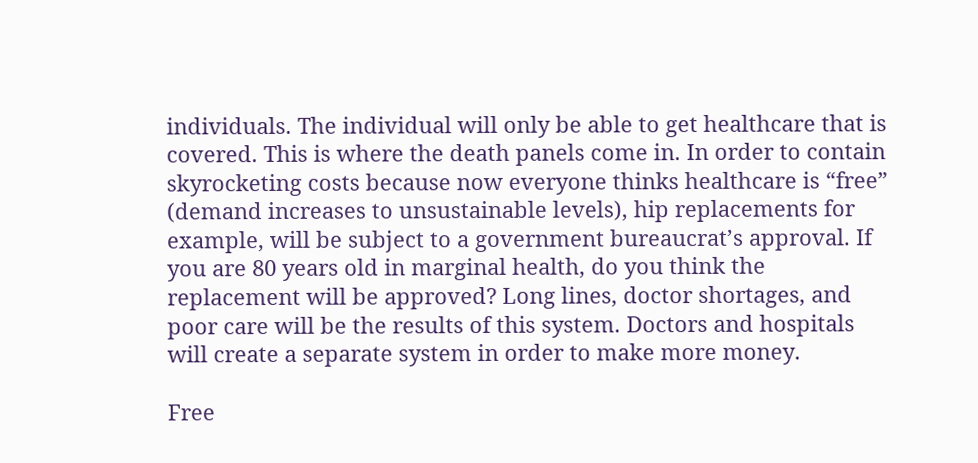individuals. The individual will only be able to get healthcare that is covered. This is where the death panels come in. In order to contain skyrocketing costs because now everyone thinks healthcare is “free” (demand increases to unsustainable levels), hip replacements for example, will be subject to a government bureaucrat’s approval. If you are 80 years old in marginal health, do you think the replacement will be approved? Long lines, doctor shortages, and poor care will be the results of this system. Doctors and hospitals will create a separate system in order to make more money.

Free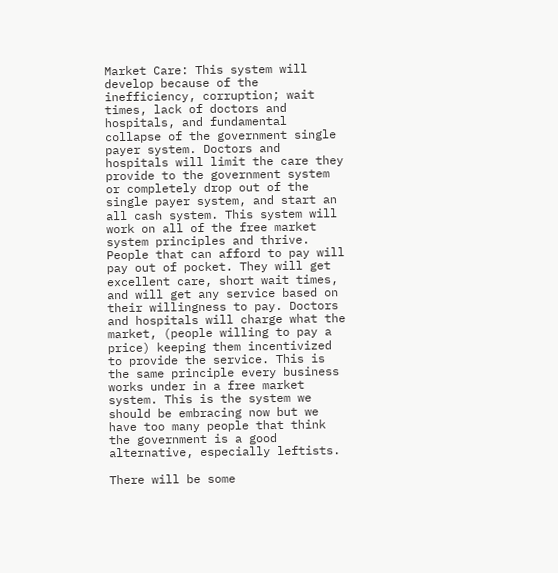Market Care: This system will develop because of the inefficiency, corruption; wait times, lack of doctors and hospitals, and fundamental collapse of the government single payer system. Doctors and hospitals will limit the care they provide to the government system or completely drop out of the single payer system, and start an all cash system. This system will work on all of the free market system principles and thrive. People that can afford to pay will pay out of pocket. They will get excellent care, short wait times, and will get any service based on their willingness to pay. Doctors and hospitals will charge what the market, (people willing to pay a price) keeping them incentivized to provide the service. This is the same principle every business works under in a free market system. This is the system we should be embracing now but we have too many people that think the government is a good alternative, especially leftists.

There will be some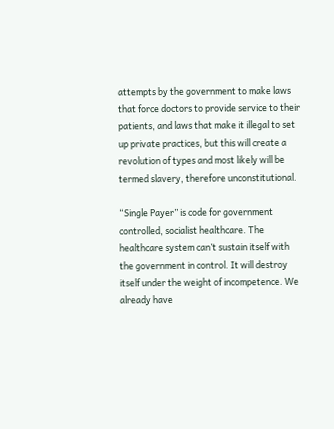attempts by the government to make laws that force doctors to provide service to their patients, and laws that make it illegal to set up private practices, but this will create a revolution of types and most likely will be termed slavery, therefore unconstitutional.

“Single Payer” is code for government controlled, socialist healthcare. The healthcare system can’t sustain itself with the government in control. It will destroy itself under the weight of incompetence. We already have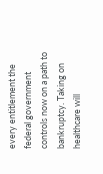every entitlement the federal government controls now on a path to bankruptcy. Taking on healthcare will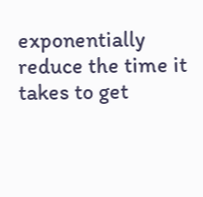exponentially reduce the time it takes to get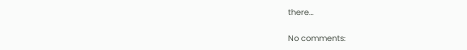there…

No comments: